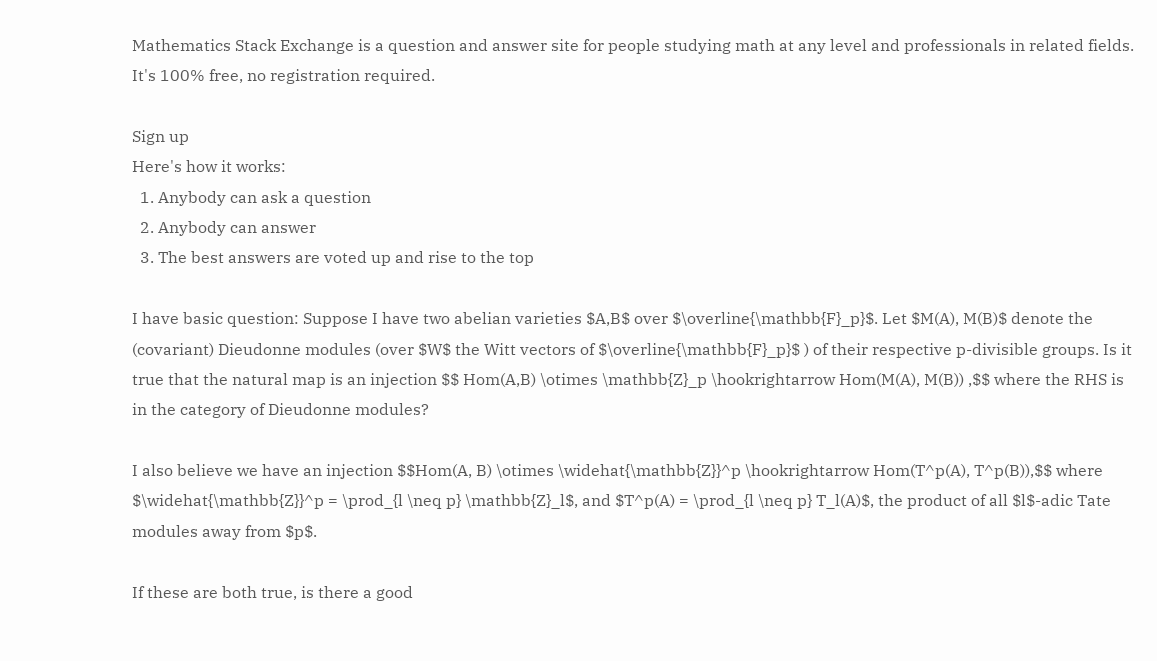Mathematics Stack Exchange is a question and answer site for people studying math at any level and professionals in related fields. It's 100% free, no registration required.

Sign up
Here's how it works:
  1. Anybody can ask a question
  2. Anybody can answer
  3. The best answers are voted up and rise to the top

I have basic question: Suppose I have two abelian varieties $A,B$ over $\overline{\mathbb{F}_p}$. Let $M(A), M(B)$ denote the (covariant) Dieudonne modules (over $W$ the Witt vectors of $\overline{\mathbb{F}_p}$ ) of their respective p-divisible groups. Is it true that the natural map is an injection $$ Hom(A,B) \otimes \mathbb{Z}_p \hookrightarrow Hom(M(A), M(B)) ,$$ where the RHS is in the category of Dieudonne modules?

I also believe we have an injection $$Hom(A, B) \otimes \widehat{\mathbb{Z}}^p \hookrightarrow Hom(T^p(A), T^p(B)),$$ where $\widehat{\mathbb{Z}}^p = \prod_{l \neq p} \mathbb{Z}_l$, and $T^p(A) = \prod_{l \neq p} T_l(A)$, the product of all $l$-adic Tate modules away from $p$.

If these are both true, is there a good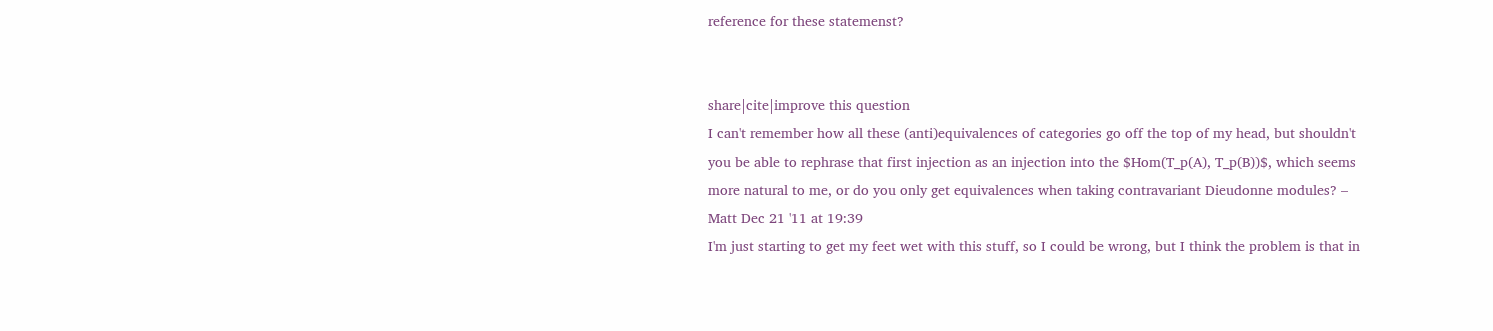reference for these statemenst?


share|cite|improve this question
I can't remember how all these (anti)equivalences of categories go off the top of my head, but shouldn't you be able to rephrase that first injection as an injection into the $Hom(T_p(A), T_p(B))$, which seems more natural to me, or do you only get equivalences when taking contravariant Dieudonne modules? – Matt Dec 21 '11 at 19:39
I'm just starting to get my feet wet with this stuff, so I could be wrong, but I think the problem is that in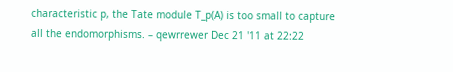characteristic p, the Tate module T_p(A) is too small to capture all the endomorphisms. – qewrrewer Dec 21 '11 at 22:22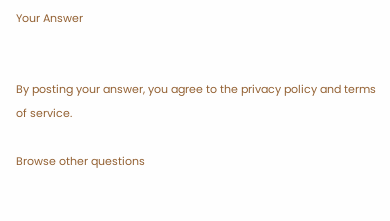Your Answer


By posting your answer, you agree to the privacy policy and terms of service.

Browse other questions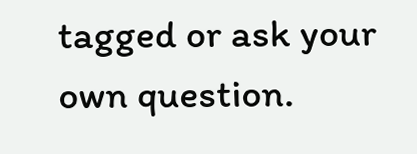tagged or ask your own question.